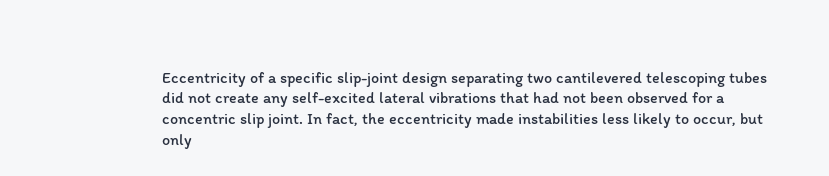Eccentricity of a specific slip-joint design separating two cantilevered telescoping tubes did not create any self-excited lateral vibrations that had not been observed for a concentric slip joint. In fact, the eccentricity made instabilities less likely to occur, but only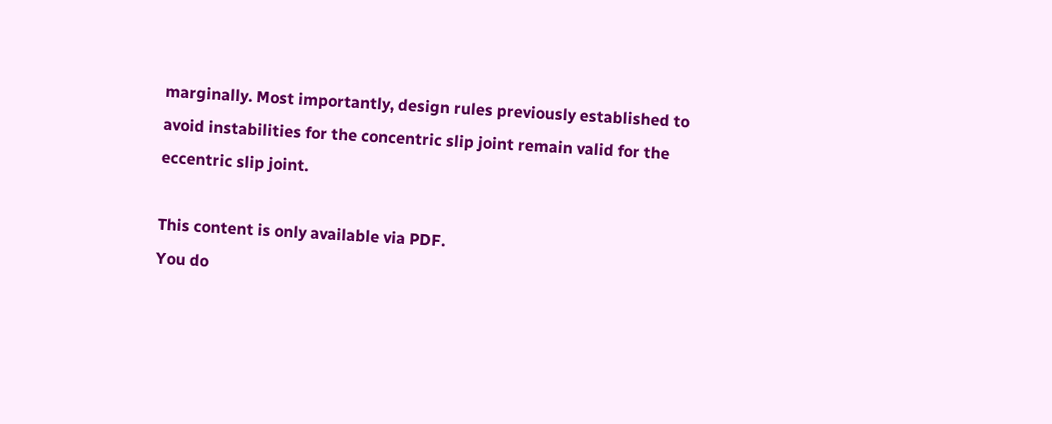marginally. Most importantly, design rules previously established to avoid instabilities for the concentric slip joint remain valid for the eccentric slip joint.

This content is only available via PDF.
You do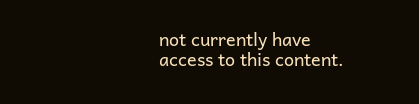not currently have access to this content.